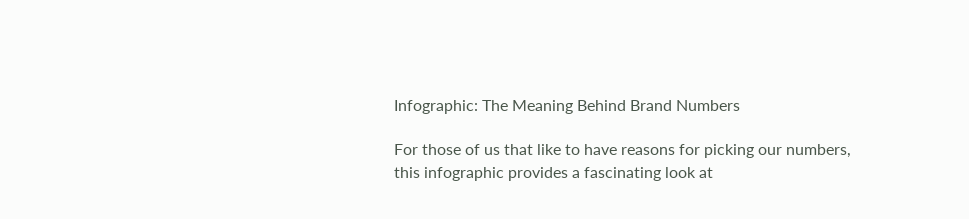Infographic: The Meaning Behind Brand Numbers

For those of us that like to have reasons for picking our numbers, this infographic provides a fascinating look at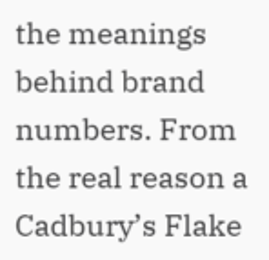the meanings behind brand numbers. From the real reason a Cadbury’s Flake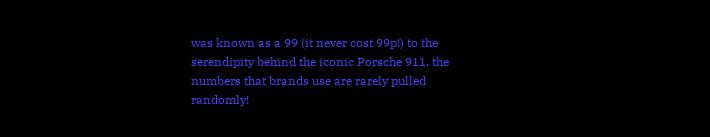was known as a 99 (it never cost 99p!) to the serendipity behind the iconic Porsche 911, the numbers that brands use are rarely pulled randomly!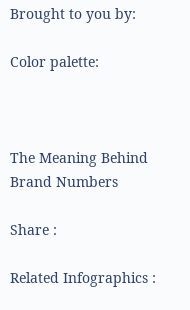Brought to you by:

Color palette:



The Meaning Behind Brand Numbers

Share :

Related Infographics :